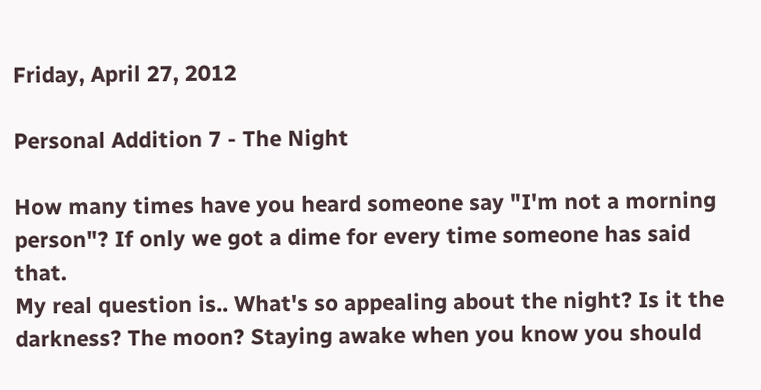Friday, April 27, 2012

Personal Addition 7 - The Night

How many times have you heard someone say "I'm not a morning person"? If only we got a dime for every time someone has said that.
My real question is.. What's so appealing about the night? Is it the darkness? The moon? Staying awake when you know you should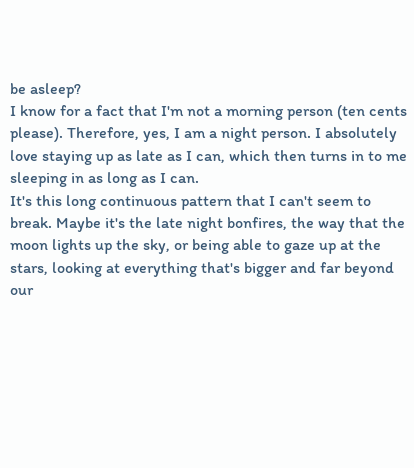be asleep?
I know for a fact that I'm not a morning person (ten cents please). Therefore, yes, I am a night person. I absolutely love staying up as late as I can, which then turns in to me sleeping in as long as I can.
It's this long continuous pattern that I can't seem to break. Maybe it's the late night bonfires, the way that the moon lights up the sky, or being able to gaze up at the stars, looking at everything that's bigger and far beyond our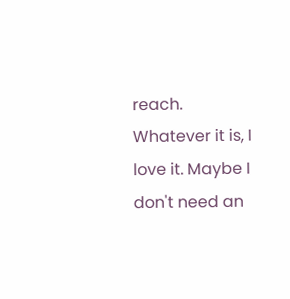reach. Whatever it is, I love it. Maybe I don't need an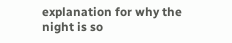explanation for why the night is so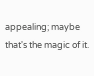appealing; maybe that's the magic of it.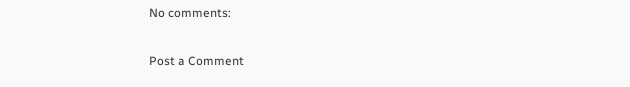No comments:

Post a Comment